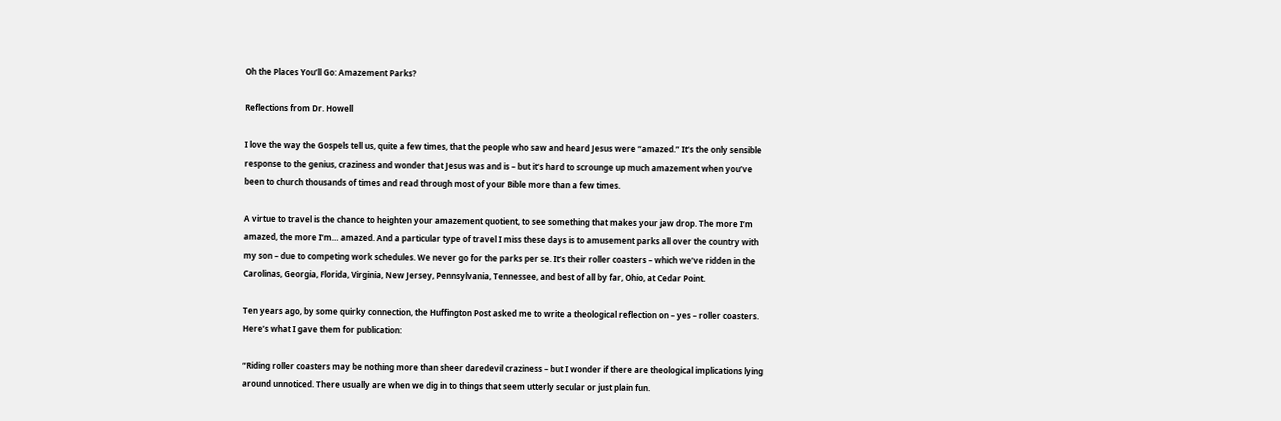Oh the Places You’ll Go: Amazement Parks?

Reflections from Dr. Howell

I love the way the Gospels tell us, quite a few times, that the people who saw and heard Jesus were “amazed.” It’s the only sensible response to the genius, craziness and wonder that Jesus was and is – but it’s hard to scrounge up much amazement when you’ve been to church thousands of times and read through most of your Bible more than a few times.

A virtue to travel is the chance to heighten your amazement quotient, to see something that makes your jaw drop. The more I’m amazed, the more I’m… amazed. And a particular type of travel I miss these days is to amusement parks all over the country with my son – due to competing work schedules. We never go for the parks per se. It’s their roller coasters – which we’ve ridden in the Carolinas, Georgia, Florida, Virginia, New Jersey, Pennsylvania, Tennessee, and best of all by far, Ohio, at Cedar Point.

Ten years ago, by some quirky connection, the Huffington Post asked me to write a theological reflection on – yes – roller coasters. Here’s what I gave them for publication:

“Riding roller coasters may be nothing more than sheer daredevil craziness – but I wonder if there are theological implications lying around unnoticed. There usually are when we dig in to things that seem utterly secular or just plain fun.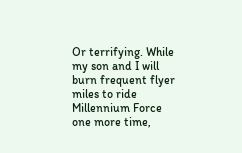Or terrifying. While my son and I will burn frequent flyer miles to ride Millennium Force one more time,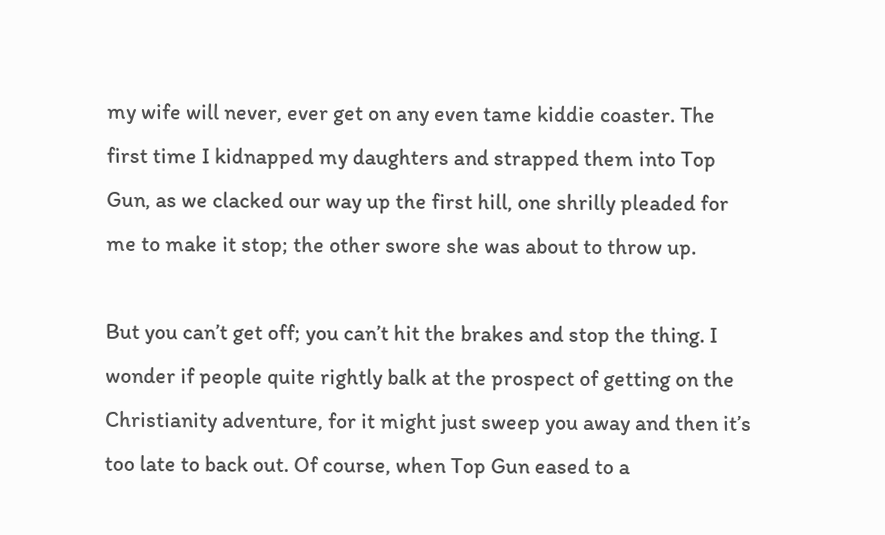my wife will never, ever get on any even tame kiddie coaster. The first time I kidnapped my daughters and strapped them into Top Gun, as we clacked our way up the first hill, one shrilly pleaded for me to make it stop; the other swore she was about to throw up.

But you can’t get off; you can’t hit the brakes and stop the thing. I wonder if people quite rightly balk at the prospect of getting on the Christianity adventure, for it might just sweep you away and then it’s too late to back out. Of course, when Top Gun eased to a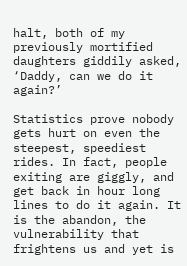halt, both of my previously mortified daughters giddily asked, ‘Daddy, can we do it again?’

Statistics prove nobody gets hurt on even the steepest, speediest rides. In fact, people exiting are giggly, and get back in hour long lines to do it again. It is the abandon, the vulnerability that frightens us and yet is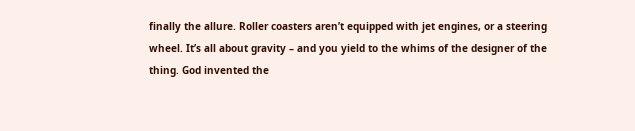finally the allure. Roller coasters aren’t equipped with jet engines, or a steering wheel. It’s all about gravity – and you yield to the whims of the designer of the thing. God invented the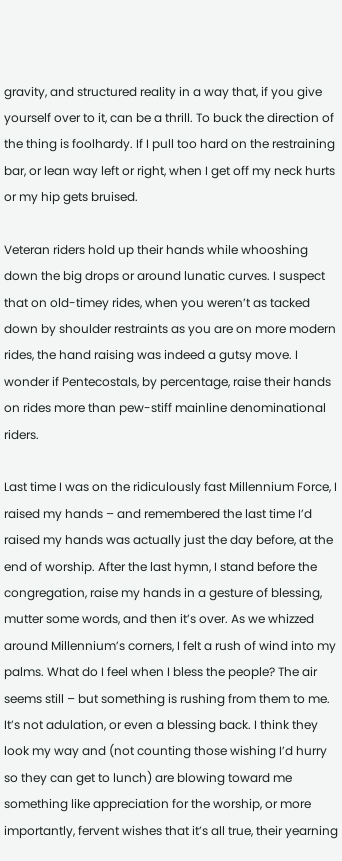gravity, and structured reality in a way that, if you give yourself over to it, can be a thrill. To buck the direction of the thing is foolhardy. If I pull too hard on the restraining bar, or lean way left or right, when I get off my neck hurts or my hip gets bruised.

Veteran riders hold up their hands while whooshing down the big drops or around lunatic curves. I suspect that on old-timey rides, when you weren’t as tacked down by shoulder restraints as you are on more modern rides, the hand raising was indeed a gutsy move. I wonder if Pentecostals, by percentage, raise their hands on rides more than pew-stiff mainline denominational riders.

Last time I was on the ridiculously fast Millennium Force, I raised my hands – and remembered the last time I’d raised my hands was actually just the day before, at the end of worship. After the last hymn, I stand before the congregation, raise my hands in a gesture of blessing, mutter some words, and then it’s over. As we whizzed around Millennium’s corners, I felt a rush of wind into my palms. What do I feel when I bless the people? The air seems still – but something is rushing from them to me. It’s not adulation, or even a blessing back. I think they look my way and (not counting those wishing I’d hurry so they can get to lunch) are blowing toward me something like appreciation for the worship, or more importantly, fervent wishes that it’s all true, their yearning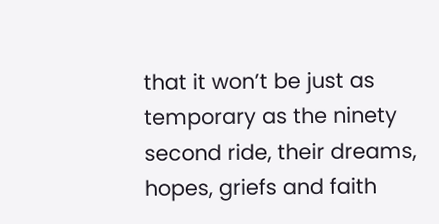that it won’t be just as temporary as the ninety second ride, their dreams, hopes, griefs and faith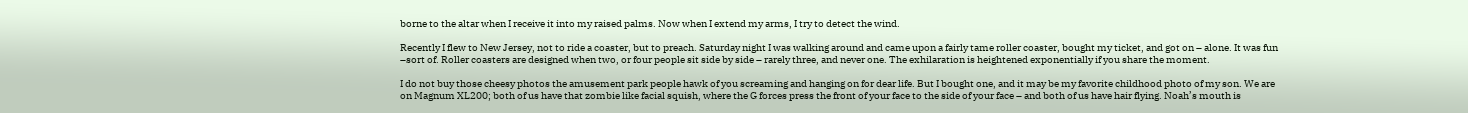borne to the altar when I receive it into my raised palms. Now when I extend my arms, I try to detect the wind.

Recently I flew to New Jersey, not to ride a coaster, but to preach. Saturday night I was walking around and came upon a fairly tame roller coaster, bought my ticket, and got on – alone. It was fun –sort of. Roller coasters are designed when two, or four people sit side by side – rarely three, and never one. The exhilaration is heightened exponentially if you share the moment.

I do not buy those cheesy photos the amusement park people hawk of you screaming and hanging on for dear life. But I bought one, and it may be my favorite childhood photo of my son. We are on Magnum XL200; both of us have that zombie like facial squish, where the G forces press the front of your face to the side of your face – and both of us have hair flying. Noah’s mouth is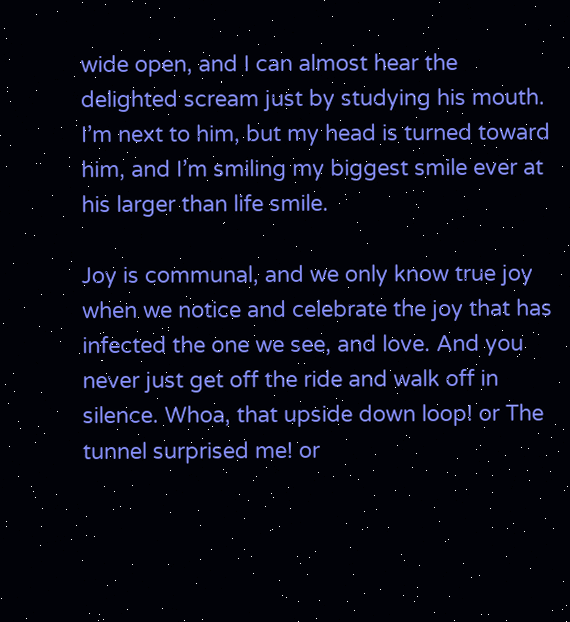wide open, and I can almost hear the delighted scream just by studying his mouth. I’m next to him, but my head is turned toward him, and I’m smiling my biggest smile ever at his larger than life smile.

Joy is communal, and we only know true joy when we notice and celebrate the joy that has infected the one we see, and love. And you never just get off the ride and walk off in silence. Whoa, that upside down loop! or The tunnel surprised me! or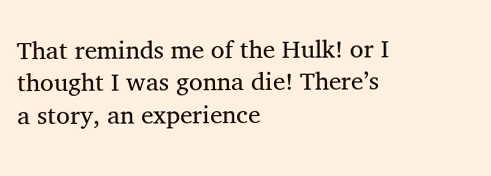That reminds me of the Hulk! or I thought I was gonna die! There’s a story, an experience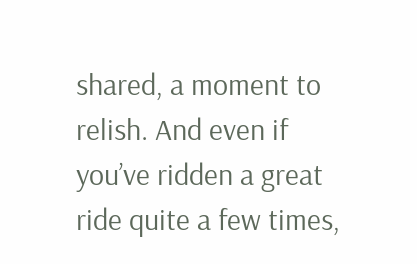shared, a moment to relish. And even if you’ve ridden a great ride quite a few times,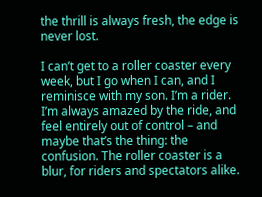the thrill is always fresh, the edge is never lost.

I can’t get to a roller coaster every week, but I go when I can, and I reminisce with my son. I’m a rider. I’m always amazed by the ride, and feel entirely out of control – and maybe that’s the thing: the confusion. The roller coaster is a blur, for riders and spectators alike.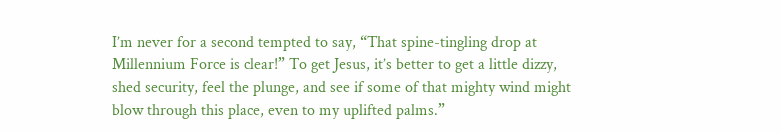I’m never for a second tempted to say, “That spine-tingling drop at Millennium Force is clear!” To get Jesus, it’s better to get a little dizzy, shed security, feel the plunge, and see if some of that mighty wind might blow through this place, even to my uplifted palms.”